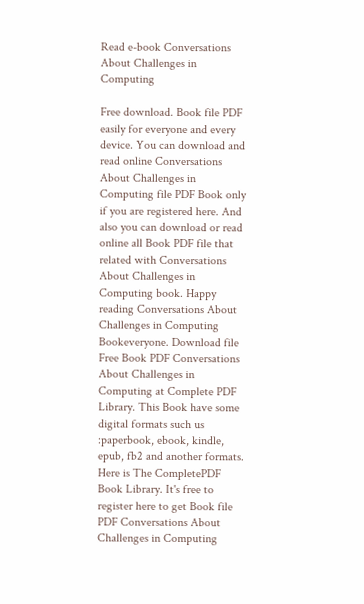Read e-book Conversations About Challenges in Computing

Free download. Book file PDF easily for everyone and every device. You can download and read online Conversations About Challenges in Computing file PDF Book only if you are registered here. And also you can download or read online all Book PDF file that related with Conversations About Challenges in Computing book. Happy reading Conversations About Challenges in Computing Bookeveryone. Download file Free Book PDF Conversations About Challenges in Computing at Complete PDF Library. This Book have some digital formats such us :paperbook, ebook, kindle, epub, fb2 and another formats. Here is The CompletePDF Book Library. It's free to register here to get Book file PDF Conversations About Challenges in Computing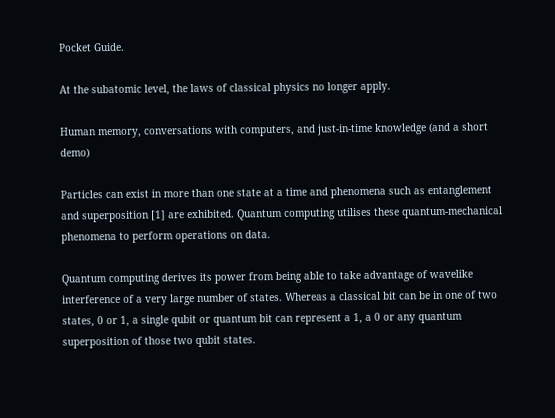Pocket Guide.

At the subatomic level, the laws of classical physics no longer apply.

Human memory, conversations with computers, and just-in-time knowledge (and a short demo)

Particles can exist in more than one state at a time and phenomena such as entanglement and superposition [1] are exhibited. Quantum computing utilises these quantum-mechanical phenomena to perform operations on data.

Quantum computing derives its power from being able to take advantage of wavelike interference of a very large number of states. Whereas a classical bit can be in one of two states, 0 or 1, a single qubit or quantum bit can represent a 1, a 0 or any quantum superposition of those two qubit states.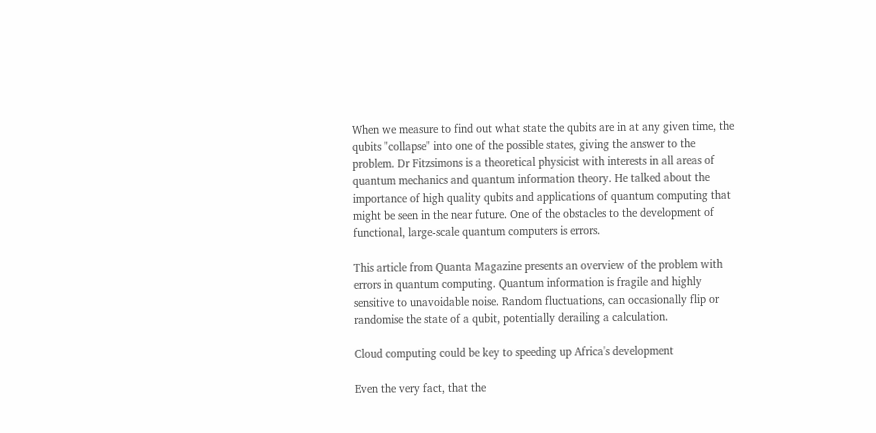When we measure to find out what state the qubits are in at any given time, the qubits "collapse" into one of the possible states, giving the answer to the problem. Dr Fitzsimons is a theoretical physicist with interests in all areas of quantum mechanics and quantum information theory. He talked about the importance of high quality qubits and applications of quantum computing that might be seen in the near future. One of the obstacles to the development of functional, large-scale quantum computers is errors.

This article from Quanta Magazine presents an overview of the problem with errors in quantum computing. Quantum information is fragile and highly sensitive to unavoidable noise. Random fluctuations, can occasionally flip or randomise the state of a qubit, potentially derailing a calculation.

Cloud computing could be key to speeding up Africa's development

Even the very fact, that the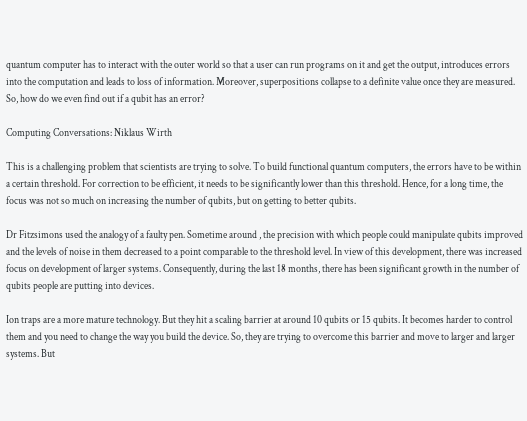quantum computer has to interact with the outer world so that a user can run programs on it and get the output, introduces errors into the computation and leads to loss of information. Moreover, superpositions collapse to a definite value once they are measured. So, how do we even find out if a qubit has an error?

Computing Conversations: Niklaus Wirth

This is a challenging problem that scientists are trying to solve. To build functional quantum computers, the errors have to be within a certain threshold. For correction to be efficient, it needs to be significantly lower than this threshold. Hence, for a long time, the focus was not so much on increasing the number of qubits, but on getting to better qubits.

Dr Fitzsimons used the analogy of a faulty pen. Sometime around , the precision with which people could manipulate qubits improved and the levels of noise in them decreased to a point comparable to the threshold level. In view of this development, there was increased focus on development of larger systems. Consequently, during the last 18 months, there has been significant growth in the number of qubits people are putting into devices.

Ion traps are a more mature technology. But they hit a scaling barrier at around 10 qubits or 15 qubits. It becomes harder to control them and you need to change the way you build the device. So, they are trying to overcome this barrier and move to larger and larger systems. But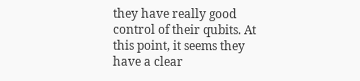they have really good control of their qubits. At this point, it seems they have a clear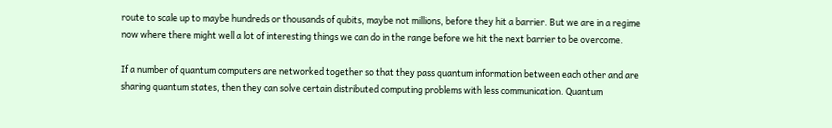route to scale up to maybe hundreds or thousands of qubits, maybe not millions, before they hit a barrier. But we are in a regime now where there might well a lot of interesting things we can do in the range before we hit the next barrier to be overcome.

If a number of quantum computers are networked together so that they pass quantum information between each other and are sharing quantum states, then they can solve certain distributed computing problems with less communication. Quantum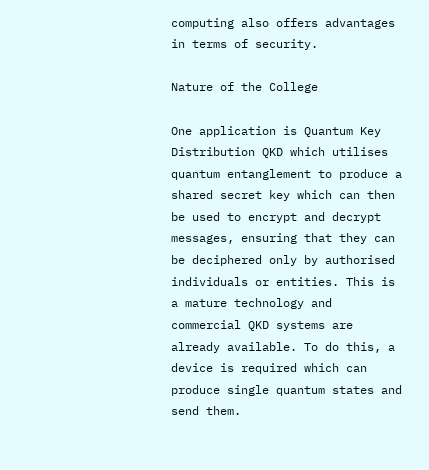computing also offers advantages in terms of security.

Nature of the College

One application is Quantum Key Distribution QKD which utilises quantum entanglement to produce a shared secret key which can then be used to encrypt and decrypt messages, ensuring that they can be deciphered only by authorised individuals or entities. This is a mature technology and commercial QKD systems are already available. To do this, a device is required which can produce single quantum states and send them.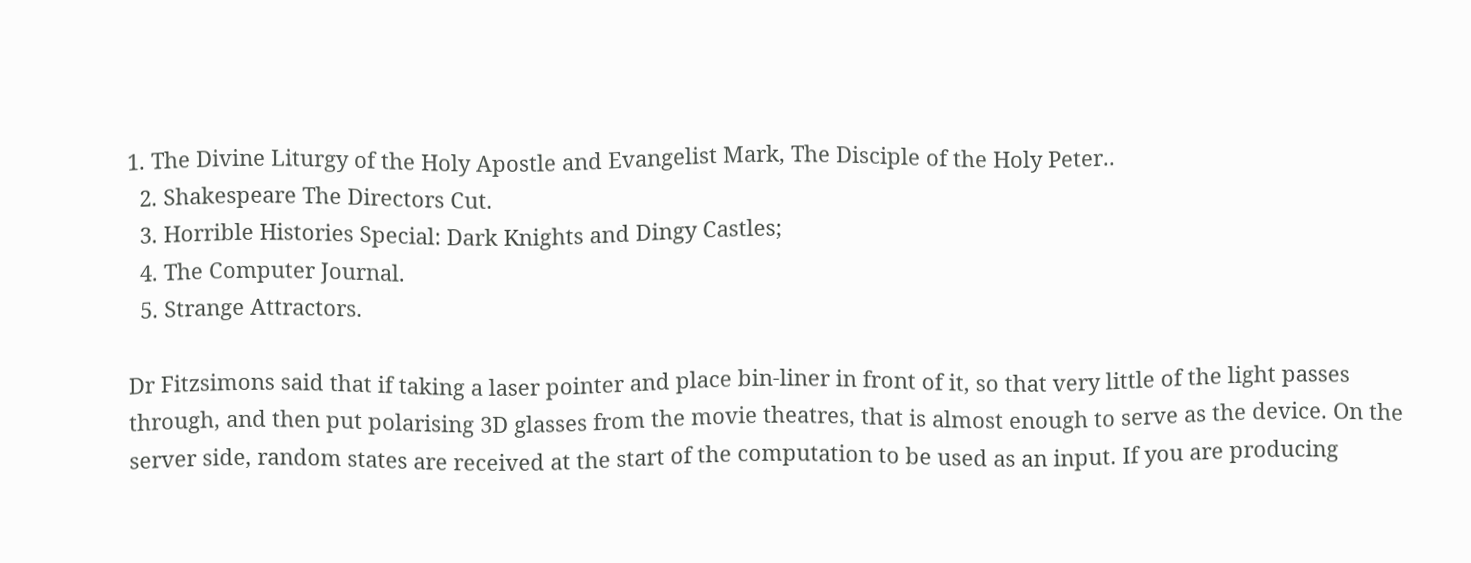1. The Divine Liturgy of the Holy Apostle and Evangelist Mark, The Disciple of the Holy Peter..
  2. Shakespeare The Directors Cut.
  3. Horrible Histories Special: Dark Knights and Dingy Castles;
  4. The Computer Journal.
  5. Strange Attractors.

Dr Fitzsimons said that if taking a laser pointer and place bin-liner in front of it, so that very little of the light passes through, and then put polarising 3D glasses from the movie theatres, that is almost enough to serve as the device. On the server side, random states are received at the start of the computation to be used as an input. If you are producing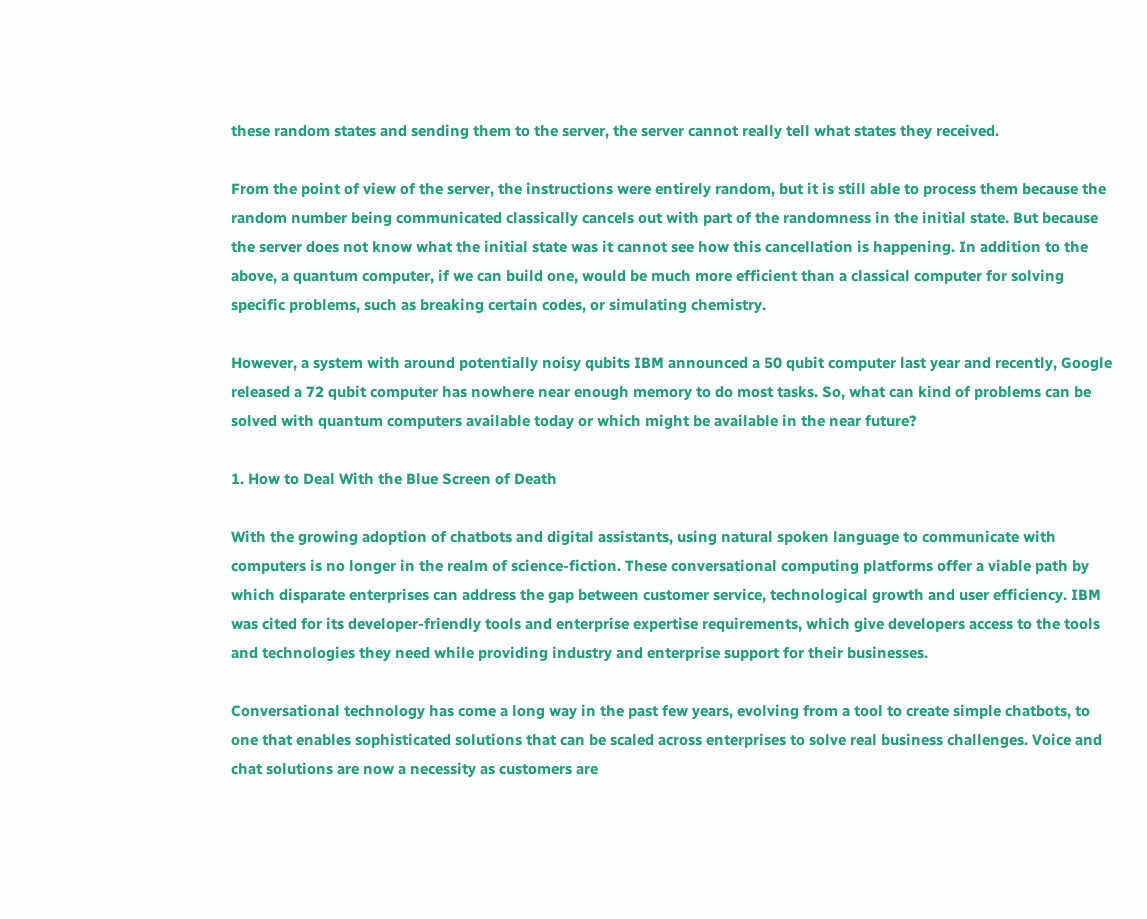these random states and sending them to the server, the server cannot really tell what states they received.

From the point of view of the server, the instructions were entirely random, but it is still able to process them because the random number being communicated classically cancels out with part of the randomness in the initial state. But because the server does not know what the initial state was it cannot see how this cancellation is happening. In addition to the above, a quantum computer, if we can build one, would be much more efficient than a classical computer for solving specific problems, such as breaking certain codes, or simulating chemistry.

However, a system with around potentially noisy qubits IBM announced a 50 qubit computer last year and recently, Google released a 72 qubit computer has nowhere near enough memory to do most tasks. So, what can kind of problems can be solved with quantum computers available today or which might be available in the near future?

1. How to Deal With the Blue Screen of Death

With the growing adoption of chatbots and digital assistants, using natural spoken language to communicate with computers is no longer in the realm of science-fiction. These conversational computing platforms offer a viable path by which disparate enterprises can address the gap between customer service, technological growth and user efficiency. IBM was cited for its developer-friendly tools and enterprise expertise requirements, which give developers access to the tools and technologies they need while providing industry and enterprise support for their businesses.

Conversational technology has come a long way in the past few years, evolving from a tool to create simple chatbots, to one that enables sophisticated solutions that can be scaled across enterprises to solve real business challenges. Voice and chat solutions are now a necessity as customers are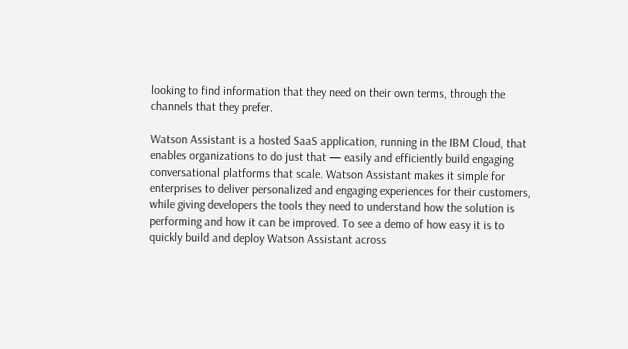looking to find information that they need on their own terms, through the channels that they prefer.

Watson Assistant is a hosted SaaS application, running in the IBM Cloud, that enables organizations to do just that — easily and efficiently build engaging conversational platforms that scale. Watson Assistant makes it simple for enterprises to deliver personalized and engaging experiences for their customers, while giving developers the tools they need to understand how the solution is performing and how it can be improved. To see a demo of how easy it is to quickly build and deploy Watson Assistant across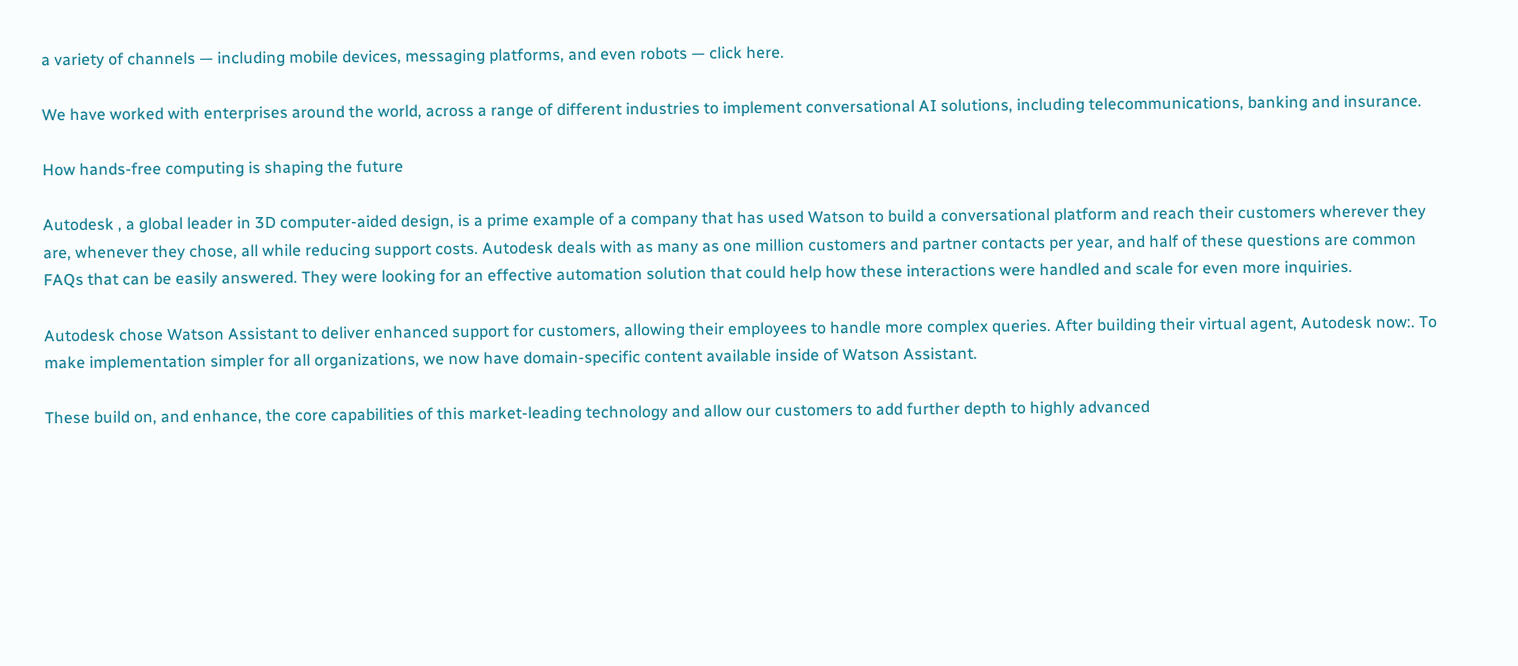a variety of channels — including mobile devices, messaging platforms, and even robots — click here.

We have worked with enterprises around the world, across a range of different industries to implement conversational AI solutions, including telecommunications, banking and insurance.

How hands-free computing is shaping the future

Autodesk , a global leader in 3D computer-aided design, is a prime example of a company that has used Watson to build a conversational platform and reach their customers wherever they are, whenever they chose, all while reducing support costs. Autodesk deals with as many as one million customers and partner contacts per year, and half of these questions are common FAQs that can be easily answered. They were looking for an effective automation solution that could help how these interactions were handled and scale for even more inquiries.

Autodesk chose Watson Assistant to deliver enhanced support for customers, allowing their employees to handle more complex queries. After building their virtual agent, Autodesk now:. To make implementation simpler for all organizations, we now have domain-specific content available inside of Watson Assistant.

These build on, and enhance, the core capabilities of this market-leading technology and allow our customers to add further depth to highly advanced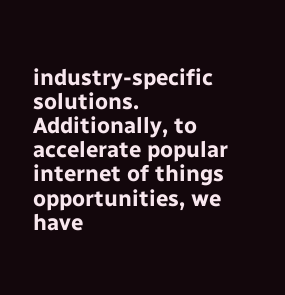industry-specific solutions. Additionally, to accelerate popular internet of things opportunities, we have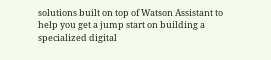solutions built on top of Watson Assistant to help you get a jump start on building a specialized digital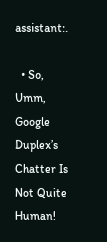assistant:.

  • So, Umm, Google Duplex’s Chatter Is Not Quite Human!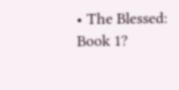• The Blessed: Book 1?